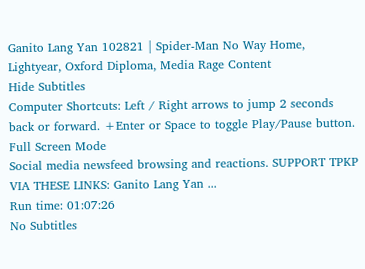Ganito Lang Yan 102821 | Spider-Man No Way Home, Lightyear, Oxford Diploma, Media Rage Content
Hide Subtitles
Computer Shortcuts: Left / Right arrows to jump 2 seconds back or forward. +Enter or Space to toggle Play/Pause button. Full Screen Mode
Social media newsfeed browsing and reactions. SUPPORT TPKP VIA THESE LINKS: Ganito Lang Yan ...
Run time: 01:07:26
No Subtitles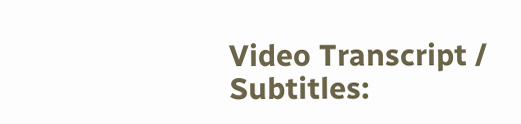Video Transcript / Subtitles: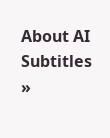About AI Subtitles »